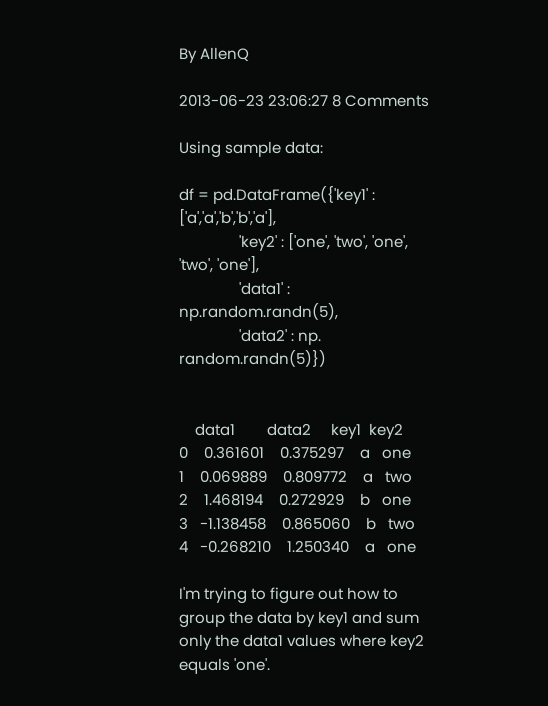By AllenQ

2013-06-23 23:06:27 8 Comments

Using sample data:

df = pd.DataFrame({'key1' : ['a','a','b','b','a'],
               'key2' : ['one', 'two', 'one', 'two', 'one'],
               'data1' : np.random.randn(5),
               'data2' : np. random.randn(5)})


    data1        data2     key1  key2
0    0.361601    0.375297    a   one
1    0.069889    0.809772    a   two
2    1.468194    0.272929    b   one
3   -1.138458    0.865060    b   two
4   -0.268210    1.250340    a   one

I'm trying to figure out how to group the data by key1 and sum only the data1 values where key2 equals 'one'.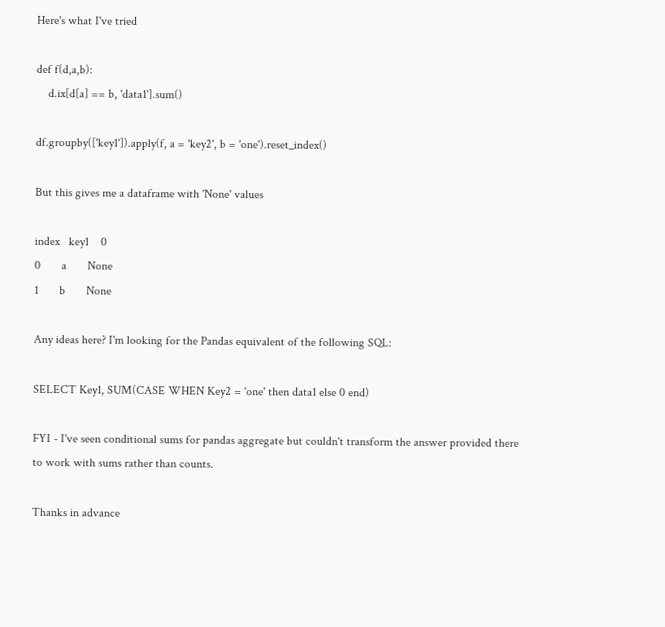Here's what I've tried

def f(d,a,b):
    d.ix[d[a] == b, 'data1'].sum()

df.groupby(['key1']).apply(f, a = 'key2', b = 'one').reset_index()

But this gives me a dataframe with 'None' values

index   key1    0
0       a       None
1       b       None

Any ideas here? I'm looking for the Pandas equivalent of the following SQL:

SELECT Key1, SUM(CASE WHEN Key2 = 'one' then data1 else 0 end)

FYI - I've seen conditional sums for pandas aggregate but couldn't transform the answer provided there to work with sums rather than counts.

Thanks in advance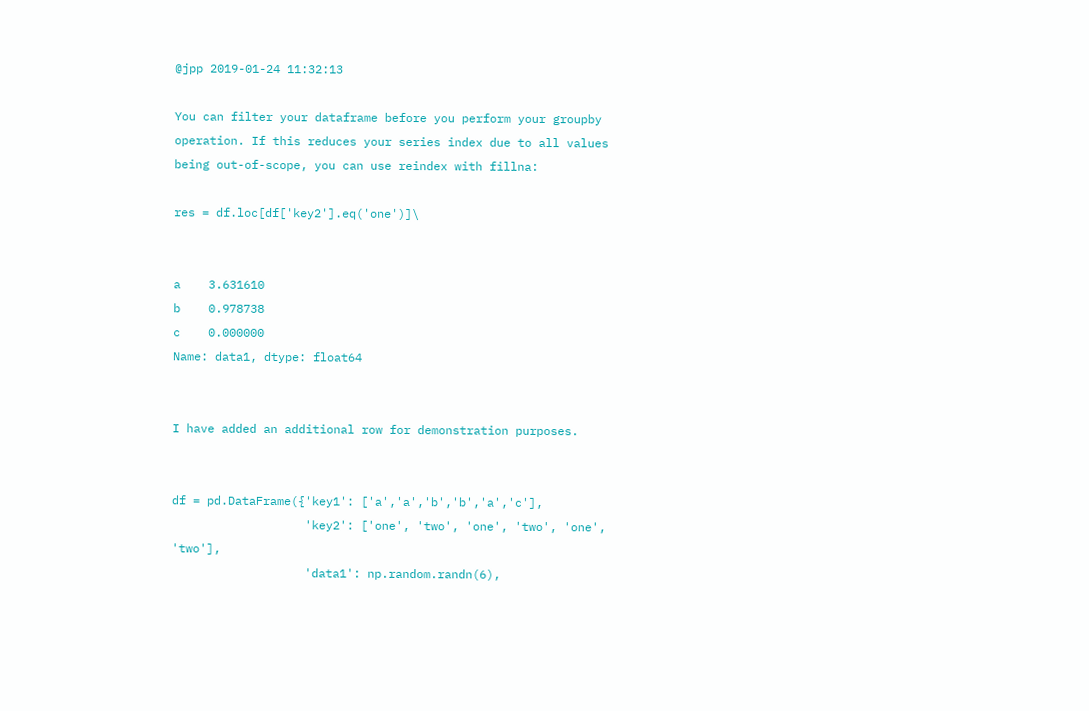@jpp 2019-01-24 11:32:13

You can filter your dataframe before you perform your groupby operation. If this reduces your series index due to all values being out-of-scope, you can use reindex with fillna:

res = df.loc[df['key2'].eq('one')]\


a    3.631610
b    0.978738
c    0.000000
Name: data1, dtype: float64


I have added an additional row for demonstration purposes.


df = pd.DataFrame({'key1': ['a','a','b','b','a','c'],
                   'key2': ['one', 'two', 'one', 'two', 'one', 'two'],
                   'data1': np.random.randn(6),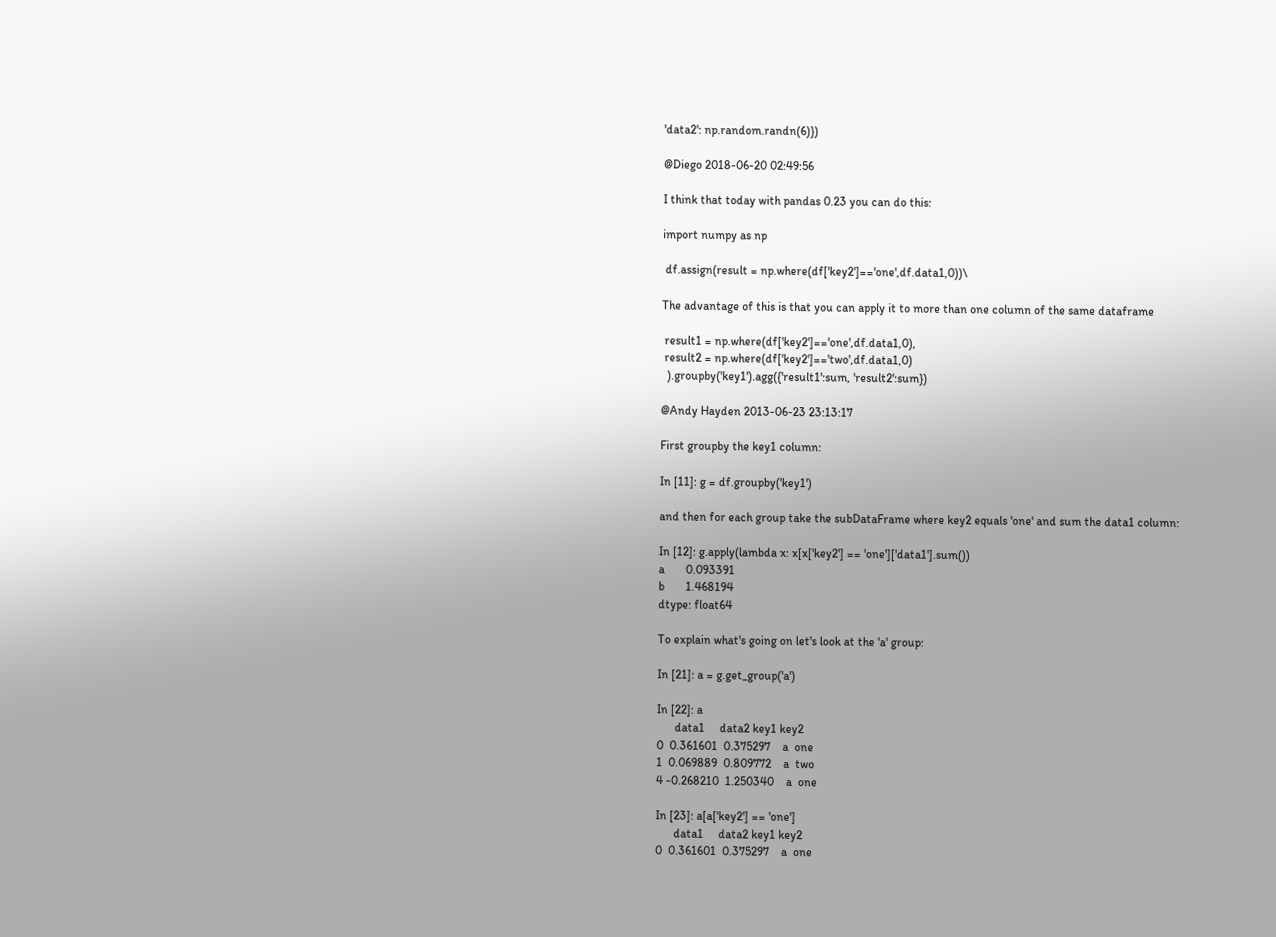'data2': np.random.randn(6)})

@Diego 2018-06-20 02:49:56

I think that today with pandas 0.23 you can do this:

import numpy as np

 df.assign(result = np.where(df['key2']=='one',df.data1,0))\

The advantage of this is that you can apply it to more than one column of the same dataframe

 result1 = np.where(df['key2']=='one',df.data1,0),
 result2 = np.where(df['key2']=='two',df.data1,0)
  ).groupby('key1').agg({'result1':sum, 'result2':sum})

@Andy Hayden 2013-06-23 23:13:17

First groupby the key1 column:

In [11]: g = df.groupby('key1')

and then for each group take the subDataFrame where key2 equals 'one' and sum the data1 column:

In [12]: g.apply(lambda x: x[x['key2'] == 'one']['data1'].sum())
a       0.093391
b       1.468194
dtype: float64

To explain what's going on let's look at the 'a' group:

In [21]: a = g.get_group('a')

In [22]: a
      data1     data2 key1 key2
0  0.361601  0.375297    a  one
1  0.069889  0.809772    a  two
4 -0.268210  1.250340    a  one

In [23]: a[a['key2'] == 'one']
      data1     data2 key1 key2
0  0.361601  0.375297    a  one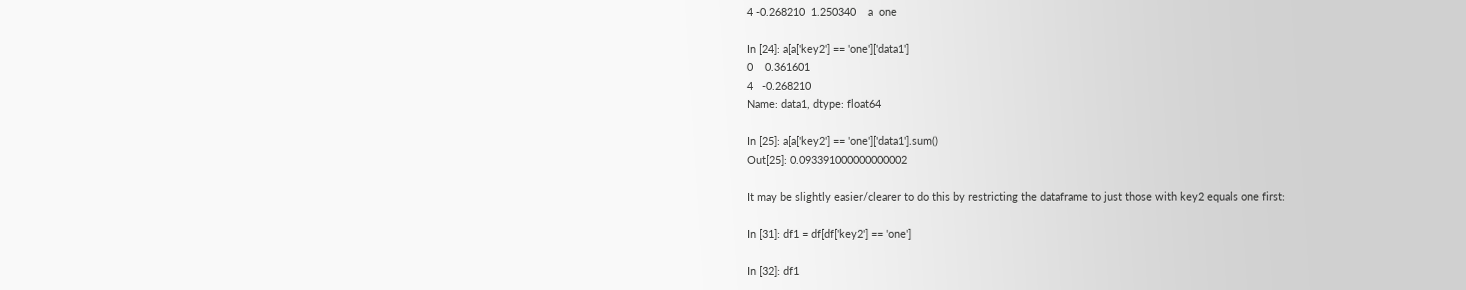4 -0.268210  1.250340    a  one

In [24]: a[a['key2'] == 'one']['data1']
0    0.361601
4   -0.268210
Name: data1, dtype: float64

In [25]: a[a['key2'] == 'one']['data1'].sum()
Out[25]: 0.093391000000000002

It may be slightly easier/clearer to do this by restricting the dataframe to just those with key2 equals one first:

In [31]: df1 = df[df['key2'] == 'one']

In [32]: df1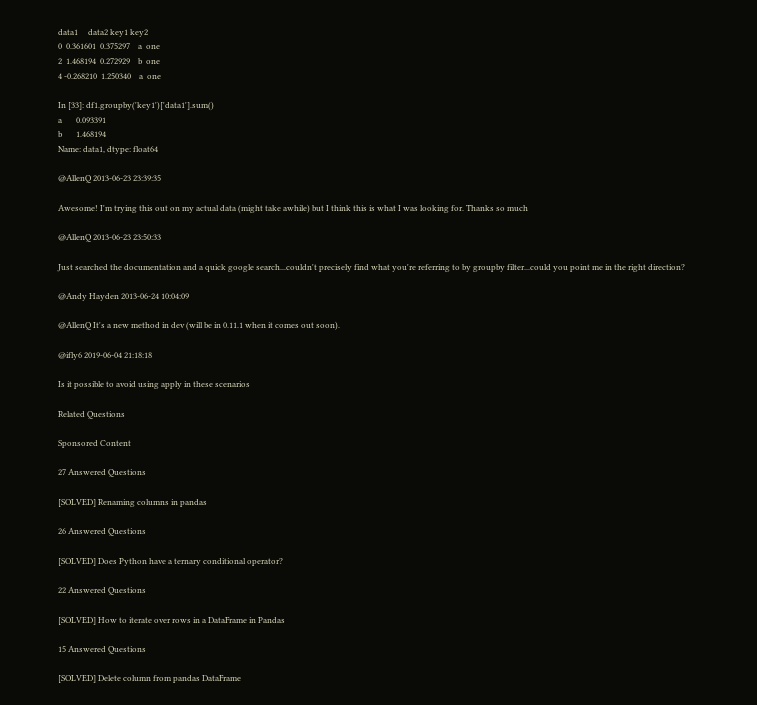data1     data2 key1 key2
0  0.361601  0.375297    a  one
2  1.468194  0.272929    b  one
4 -0.268210  1.250340    a  one

In [33]: df1.groupby('key1')['data1'].sum()
a       0.093391
b       1.468194
Name: data1, dtype: float64

@AllenQ 2013-06-23 23:39:35

Awesome! I'm trying this out on my actual data (might take awhile) but I think this is what I was looking for. Thanks so much

@AllenQ 2013-06-23 23:50:33

Just searched the documentation and a quick google search...couldn't precisely find what you're referring to by groupby filter...could you point me in the right direction?

@Andy Hayden 2013-06-24 10:04:09

@AllenQ It's a new method in dev (will be in 0.11.1 when it comes out soon).

@ifly6 2019-06-04 21:18:18

Is it possible to avoid using apply in these scenarios

Related Questions

Sponsored Content

27 Answered Questions

[SOLVED] Renaming columns in pandas

26 Answered Questions

[SOLVED] Does Python have a ternary conditional operator?

22 Answered Questions

[SOLVED] How to iterate over rows in a DataFrame in Pandas

15 Answered Questions

[SOLVED] Delete column from pandas DataFrame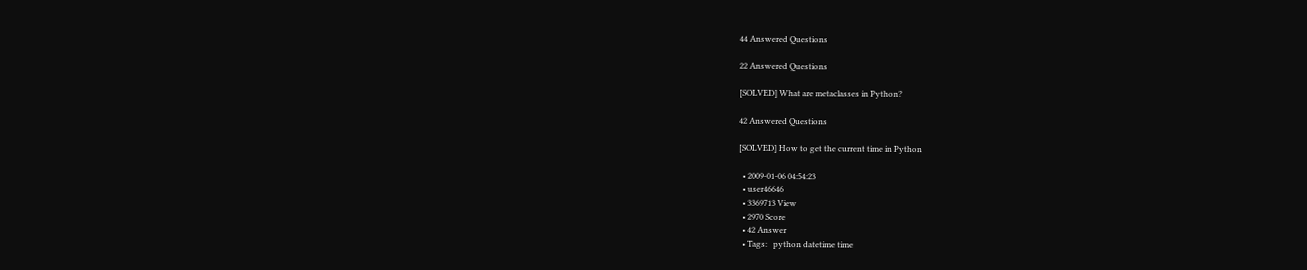44 Answered Questions

22 Answered Questions

[SOLVED] What are metaclasses in Python?

42 Answered Questions

[SOLVED] How to get the current time in Python

  • 2009-01-06 04:54:23
  • user46646
  • 3369713 View
  • 2970 Score
  • 42 Answer
  • Tags:   python datetime time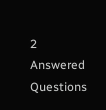2 Answered Questions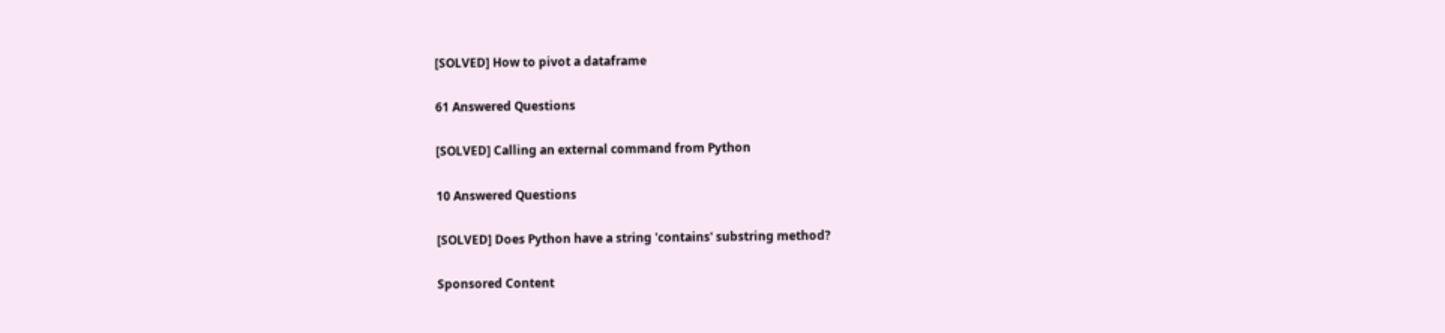[SOLVED] How to pivot a dataframe

61 Answered Questions

[SOLVED] Calling an external command from Python

10 Answered Questions

[SOLVED] Does Python have a string 'contains' substring method?

Sponsored Content